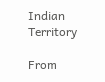Indian Territory

From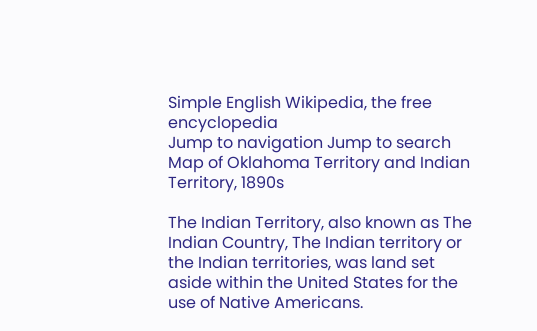Simple English Wikipedia, the free encyclopedia
Jump to navigation Jump to search
Map of Oklahoma Territory and Indian Territory, 1890s

The Indian Territory, also known as The Indian Country, The Indian territory or the Indian territories, was land set aside within the United States for the use of Native Americans.